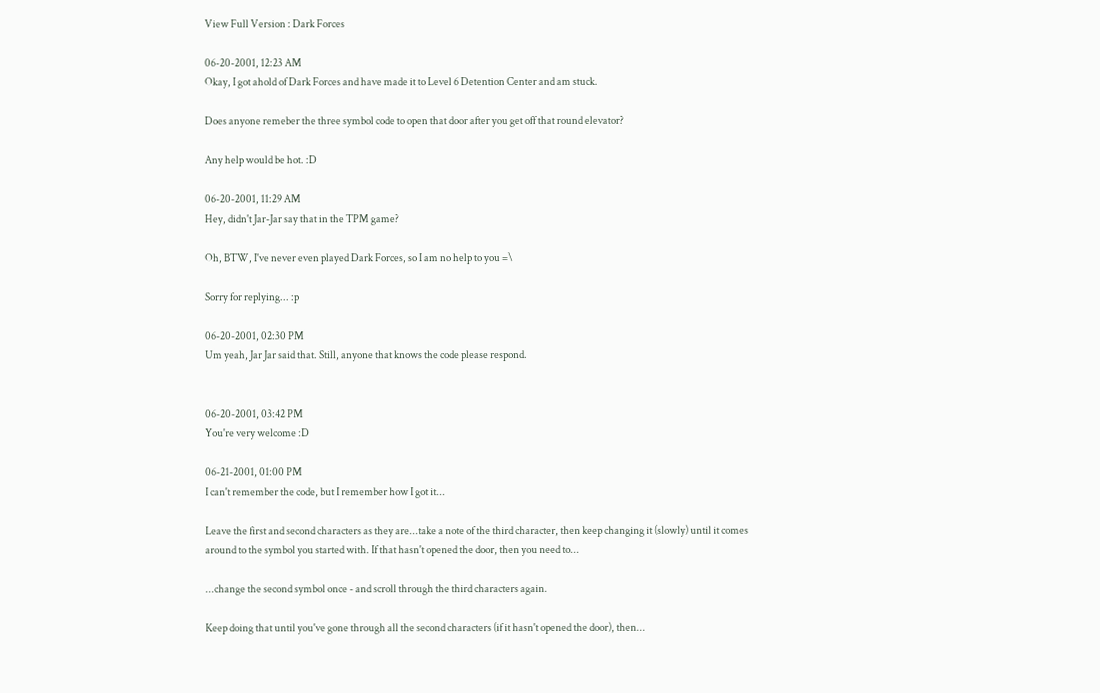View Full Version : Dark Forces

06-20-2001, 12:23 AM
Okay, I got ahold of Dark Forces and have made it to Level 6 Detention Center and am stuck.

Does anyone remeber the three symbol code to open that door after you get off that round elevator?

Any help would be hot. :D

06-20-2001, 11:29 AM
Hey, didn't Jar-Jar say that in the TPM game?

Oh, BTW, I've never even played Dark Forces, so I am no help to you =\

Sorry for replying... :p

06-20-2001, 02:30 PM
Um yeah, Jar Jar said that. Still, anyone that knows the code please respond.


06-20-2001, 03:42 PM
You're very welcome :D

06-21-2001, 01:00 PM
I can't remember the code, but I remember how I got it...

Leave the first and second characters as they are...take a note of the third character, then keep changing it (slowly) until it comes around to the symbol you started with. If that hasn't opened the door, then you need to...

...change the second symbol once - and scroll through the third characters again.

Keep doing that until you've gone through all the second characters (if it hasn't opened the door), then...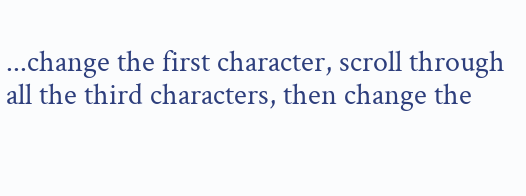...change the first character, scroll through all the third characters, then change the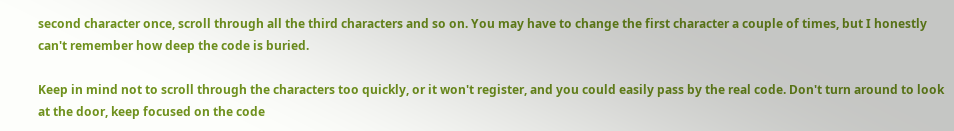second character once, scroll through all the third characters and so on. You may have to change the first character a couple of times, but I honestly can't remember how deep the code is buried.

Keep in mind not to scroll through the characters too quickly, or it won't register, and you could easily pass by the real code. Don't turn around to look at the door, keep focused on the code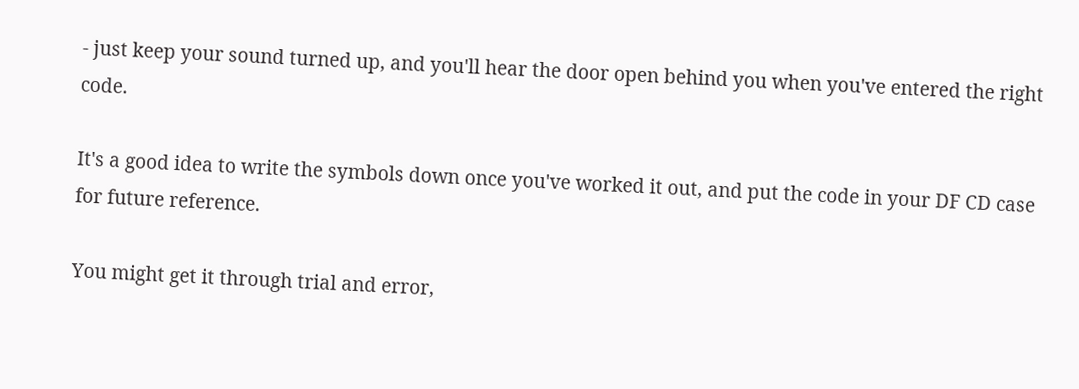- just keep your sound turned up, and you'll hear the door open behind you when you've entered the right code.

It's a good idea to write the symbols down once you've worked it out, and put the code in your DF CD case for future reference.

You might get it through trial and error,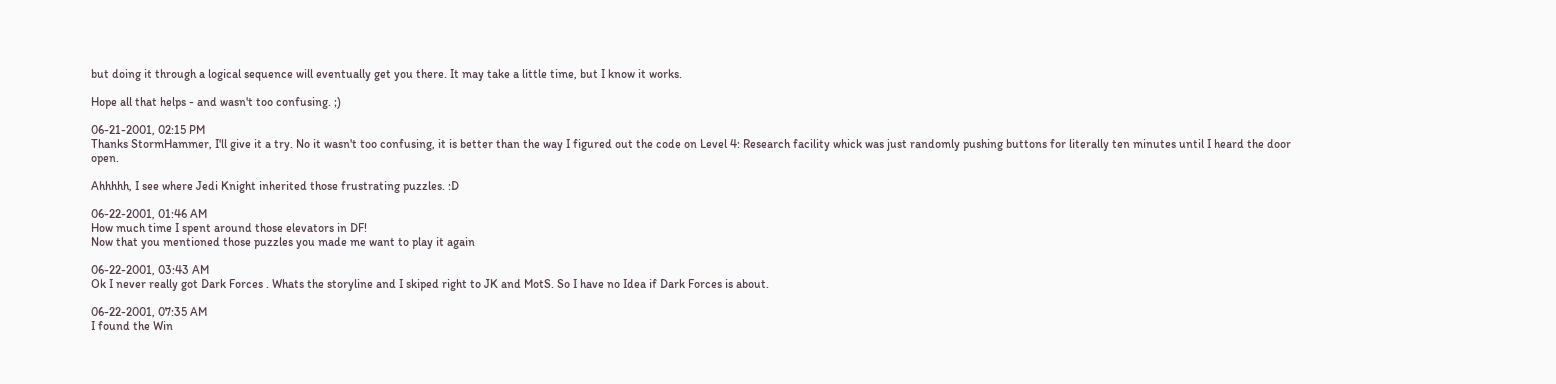but doing it through a logical sequence will eventually get you there. It may take a little time, but I know it works.

Hope all that helps - and wasn't too confusing. ;)

06-21-2001, 02:15 PM
Thanks StormHammer, I'll give it a try. No it wasn't too confusing, it is better than the way I figured out the code on Level 4: Research facility whick was just randomly pushing buttons for literally ten minutes until I heard the door open.

Ahhhhh, I see where Jedi Knight inherited those frustrating puzzles. :D

06-22-2001, 01:46 AM
How much time I spent around those elevators in DF!
Now that you mentioned those puzzles you made me want to play it again

06-22-2001, 03:43 AM
Ok I never really got Dark Forces . Whats the storyline and I skiped right to JK and MotS. So I have no Idea if Dark Forces is about.

06-22-2001, 07:35 AM
I found the Win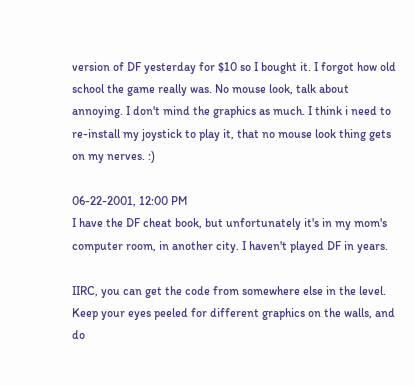version of DF yesterday for $10 so I bought it. I forgot how old school the game really was. No mouse look, talk about annoying. I don't mind the graphics as much. I think i need to re-install my joystick to play it, that no mouse look thing gets on my nerves. :)

06-22-2001, 12:00 PM
I have the DF cheat book, but unfortunately it's in my mom's computer room, in another city. I haven't played DF in years.

IIRC, you can get the code from somewhere else in the level. Keep your eyes peeled for different graphics on the walls, and do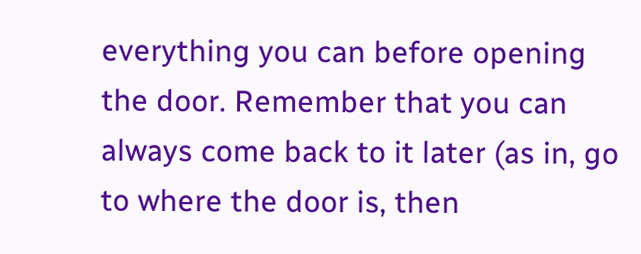everything you can before opening the door. Remember that you can always come back to it later (as in, go to where the door is, then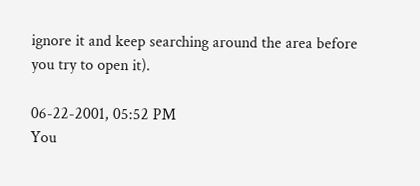ignore it and keep searching around the area before you try to open it).

06-22-2001, 05:52 PM
You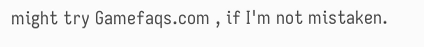might try Gamefaqs.com , if I'm not mistaken.